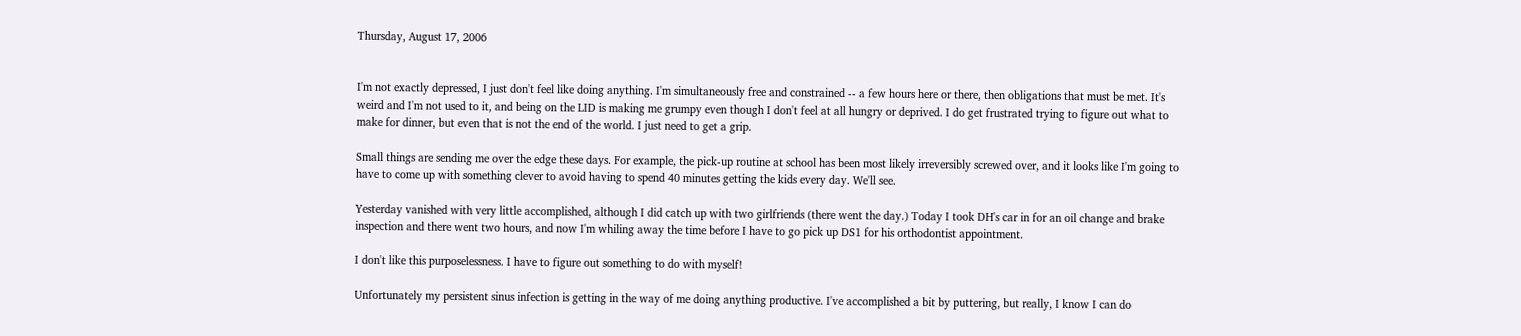Thursday, August 17, 2006


I'm not exactly depressed, I just don't feel like doing anything. I'm simultaneously free and constrained -- a few hours here or there, then obligations that must be met. It's weird and I'm not used to it, and being on the LID is making me grumpy even though I don't feel at all hungry or deprived. I do get frustrated trying to figure out what to make for dinner, but even that is not the end of the world. I just need to get a grip.

Small things are sending me over the edge these days. For example, the pick-up routine at school has been most likely irreversibly screwed over, and it looks like I'm going to have to come up with something clever to avoid having to spend 40 minutes getting the kids every day. We'll see.

Yesterday vanished with very little accomplished, although I did catch up with two girlfriends (there went the day.) Today I took DH's car in for an oil change and brake inspection and there went two hours, and now I'm whiling away the time before I have to go pick up DS1 for his orthodontist appointment.

I don't like this purposelessness. I have to figure out something to do with myself!

Unfortunately my persistent sinus infection is getting in the way of me doing anything productive. I've accomplished a bit by puttering, but really, I know I can do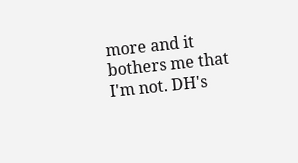more and it bothers me that I'm not. DH's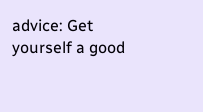advice: Get yourself a good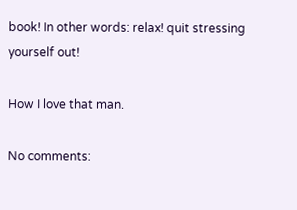book! In other words: relax! quit stressing yourself out!

How I love that man.

No comments: